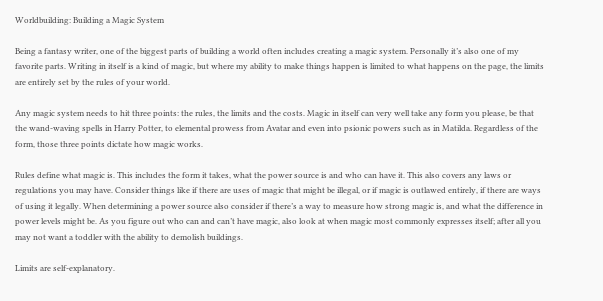Worldbuilding: Building a Magic System

Being a fantasy writer, one of the biggest parts of building a world often includes creating a magic system. Personally it’s also one of my favorite parts. Writing in itself is a kind of magic, but where my ability to make things happen is limited to what happens on the page, the limits are entirely set by the rules of your world.

Any magic system needs to hit three points: the rules, the limits and the costs. Magic in itself can very well take any form you please, be that the wand-waving spells in Harry Potter, to elemental prowess from Avatar and even into psionic powers such as in Matilda. Regardless of the form, those three points dictate how magic works.

Rules define what magic is. This includes the form it takes, what the power source is and who can have it. This also covers any laws or regulations you may have. Consider things like if there are uses of magic that might be illegal, or if magic is outlawed entirely, if there are ways of using it legally. When determining a power source also consider if there’s a way to measure how strong magic is, and what the difference in power levels might be. As you figure out who can and can’t have magic, also look at when magic most commonly expresses itself; after all you may not want a toddler with the ability to demolish buildings.

Limits are self-explanatory.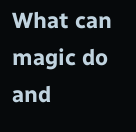What can magic do and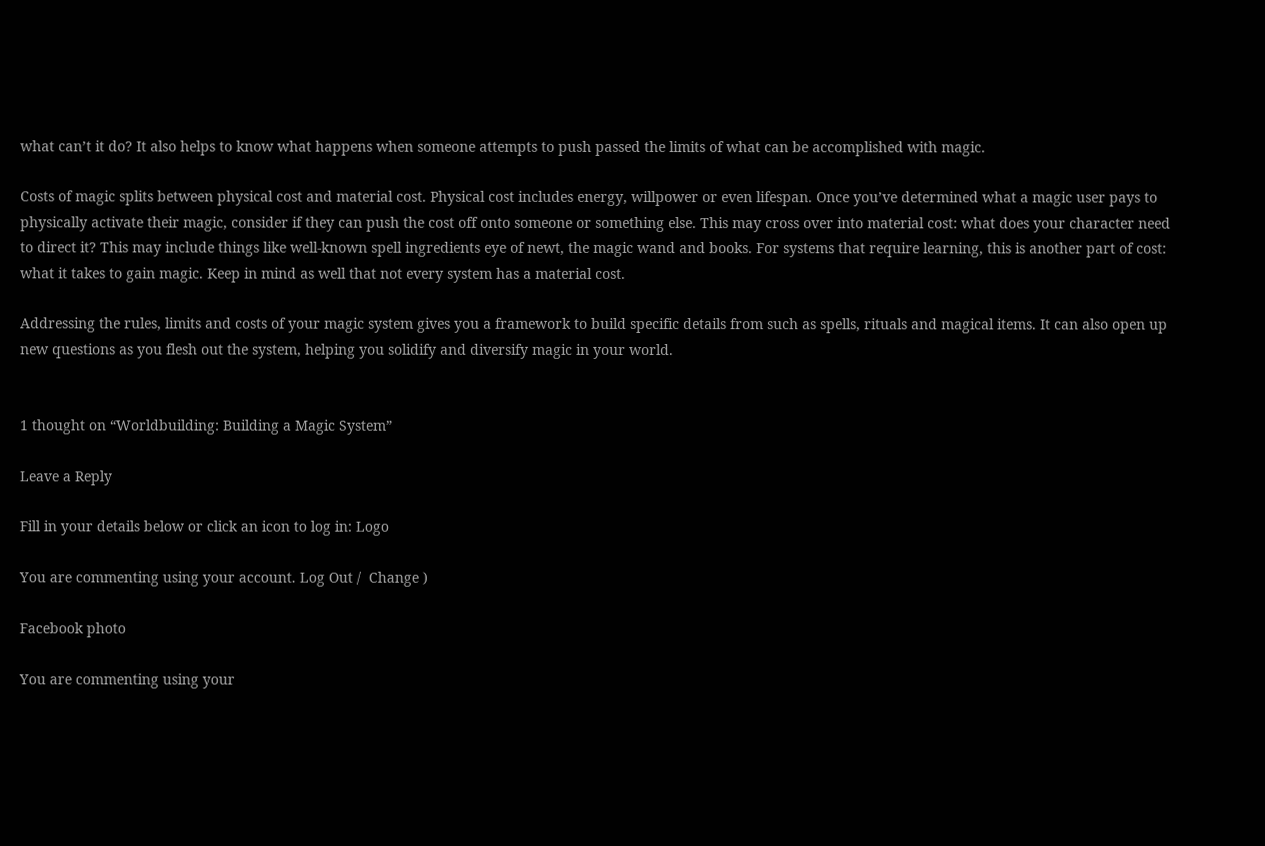what can’t it do? It also helps to know what happens when someone attempts to push passed the limits of what can be accomplished with magic.

Costs of magic splits between physical cost and material cost. Physical cost includes energy, willpower or even lifespan. Once you’ve determined what a magic user pays to physically activate their magic, consider if they can push the cost off onto someone or something else. This may cross over into material cost: what does your character need to direct it? This may include things like well-known spell ingredients eye of newt, the magic wand and books. For systems that require learning, this is another part of cost: what it takes to gain magic. Keep in mind as well that not every system has a material cost.

Addressing the rules, limits and costs of your magic system gives you a framework to build specific details from such as spells, rituals and magical items. It can also open up new questions as you flesh out the system, helping you solidify and diversify magic in your world.


1 thought on “Worldbuilding: Building a Magic System”

Leave a Reply

Fill in your details below or click an icon to log in: Logo

You are commenting using your account. Log Out /  Change )

Facebook photo

You are commenting using your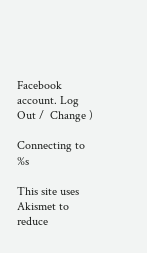Facebook account. Log Out /  Change )

Connecting to %s

This site uses Akismet to reduce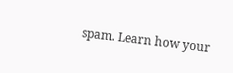spam. Learn how your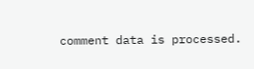comment data is processed.